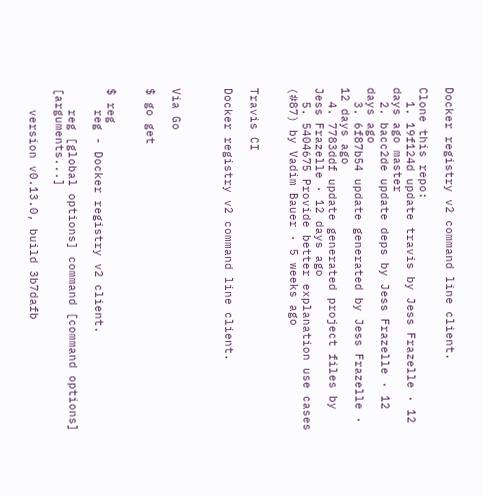Docker registry v2 command line client.

Clone this repo:
  1. 19f124d update travis by Jess Frazelle · 12 days ago master
  2. bacc2de update deps by Jess Frazelle · 12 days ago
  3. 6f87b54 update generated by Jess Frazelle · 12 days ago
  4. 7783ddf update generated project files by Jess Frazelle · 12 days ago
  5. 5404675 Provide better explanation use cases (#87) by Vadim Bauer · 5 weeks ago


Travis CI

Docker registry v2 command line client.



Via Go

$ go get


$ reg
   reg - Docker registry v2 client.

   reg [global options] command [command options] [arguments...]

   version v0.13.0, build 3b7dafb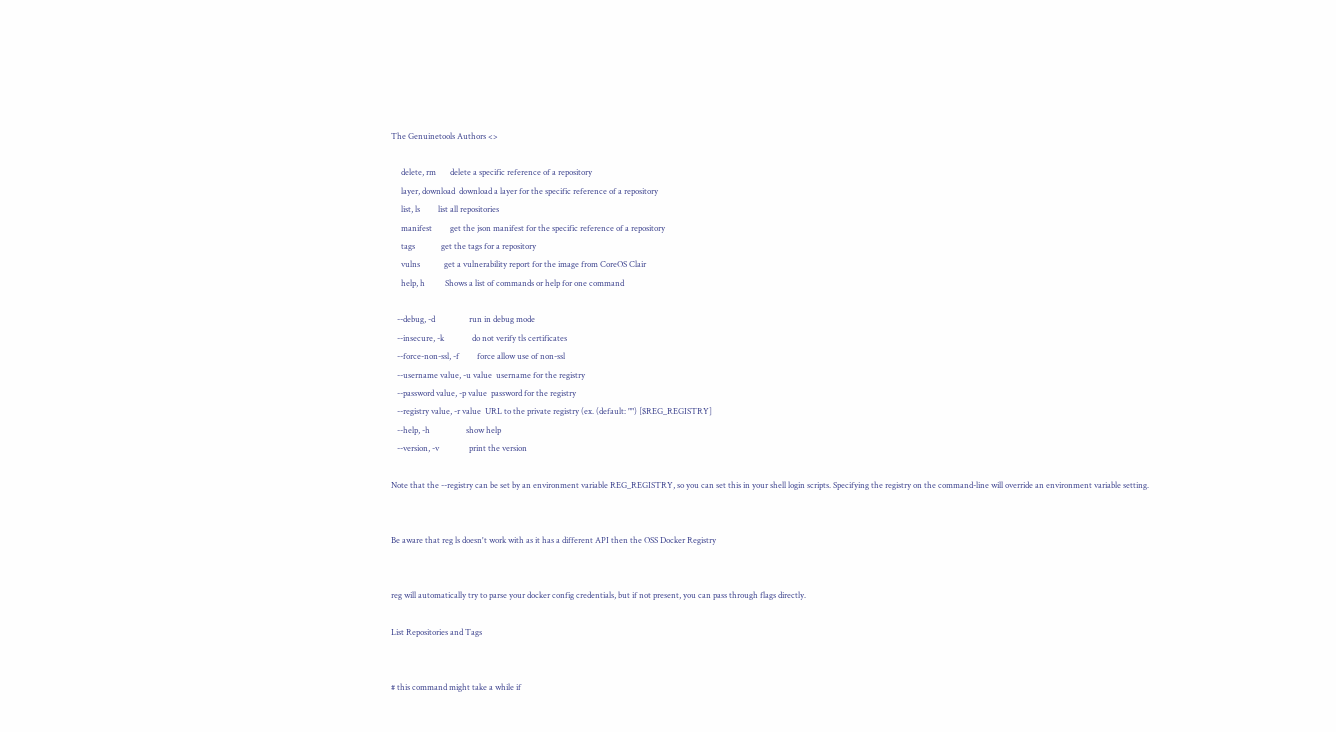The Genuinetools Authors <>

     delete, rm       delete a specific reference of a repository
     layer, download  download a layer for the specific reference of a repository
     list, ls         list all repositories
     manifest         get the json manifest for the specific reference of a repository
     tags             get the tags for a repository
     vulns            get a vulnerability report for the image from CoreOS Clair
     help, h          Shows a list of commands or help for one command

   --debug, -d                 run in debug mode
   --insecure, -k              do not verify tls certificates
   --force-non-ssl, -f         force allow use of non-ssl
   --username value, -u value  username for the registry
   --password value, -p value  password for the registry
   --registry value, -r value  URL to the private registry (ex. (default: "") [$REG_REGISTRY]
   --help, -h                  show help
   --version, -v               print the version

Note that the --registry can be set by an environment variable REG_REGISTRY, so you can set this in your shell login scripts. Specifying the registry on the command-line will override an environment variable setting.


Be aware that reg ls doesn't work with as it has a different API then the OSS Docker Registry


reg will automatically try to parse your docker config credentials, but if not present, you can pass through flags directly.

List Repositories and Tags


# this command might take a while if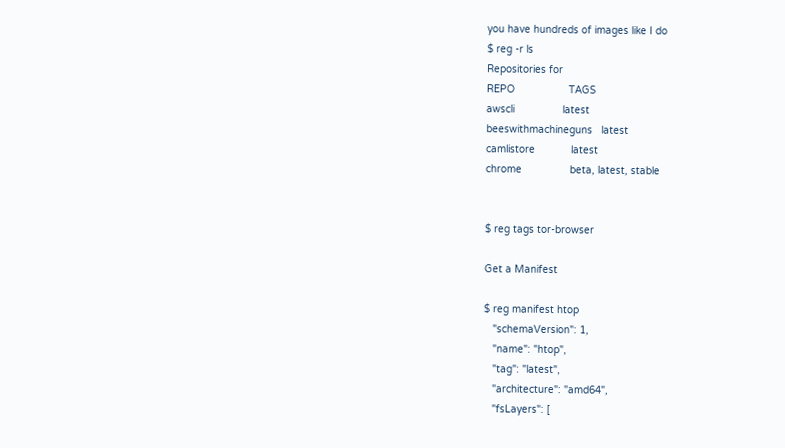you have hundreds of images like I do
$ reg -r ls
Repositories for
REPO                  TAGS
awscli                latest
beeswithmachineguns   latest
camlistore            latest
chrome                beta, latest, stable


$ reg tags tor-browser

Get a Manifest

$ reg manifest htop
   "schemaVersion": 1,
   "name": "htop",
   "tag": "latest",
   "architecture": "amd64",
   "fsLayers": [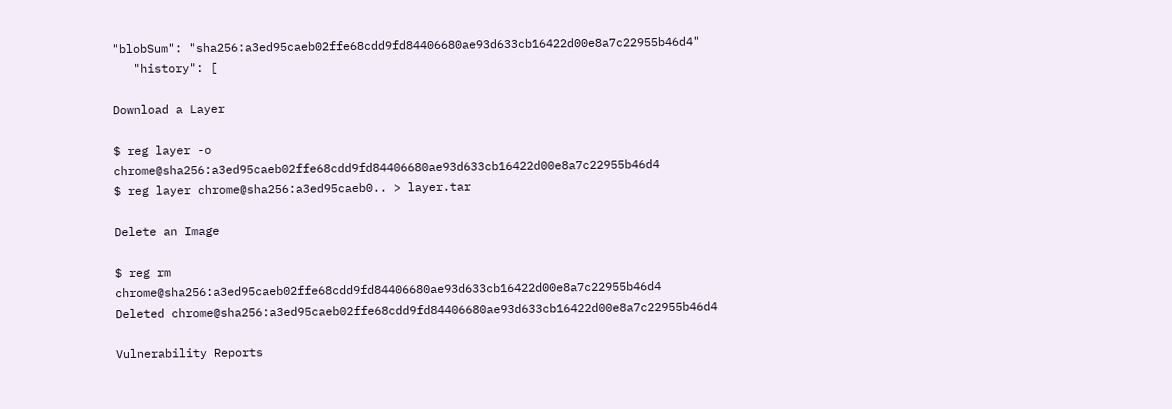"blobSum": "sha256:a3ed95caeb02ffe68cdd9fd84406680ae93d633cb16422d00e8a7c22955b46d4"
   "history": [

Download a Layer

$ reg layer -o chrome@sha256:a3ed95caeb02ffe68cdd9fd84406680ae93d633cb16422d00e8a7c22955b46d4
$ reg layer chrome@sha256:a3ed95caeb0.. > layer.tar

Delete an Image

$ reg rm chrome@sha256:a3ed95caeb02ffe68cdd9fd84406680ae93d633cb16422d00e8a7c22955b46d4
Deleted chrome@sha256:a3ed95caeb02ffe68cdd9fd84406680ae93d633cb16422d00e8a7c22955b46d4

Vulnerability Reports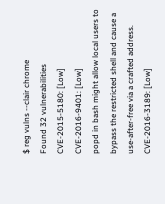$ reg vulns --clair chrome
Found 32 vulnerabilities
CVE-2015-5180: [Low]
CVE-2016-9401: [Low]
popd in bash might allow local users to bypass the restricted shell and cause a use-after-free via a crafted address.
CVE-2016-3189: [Low]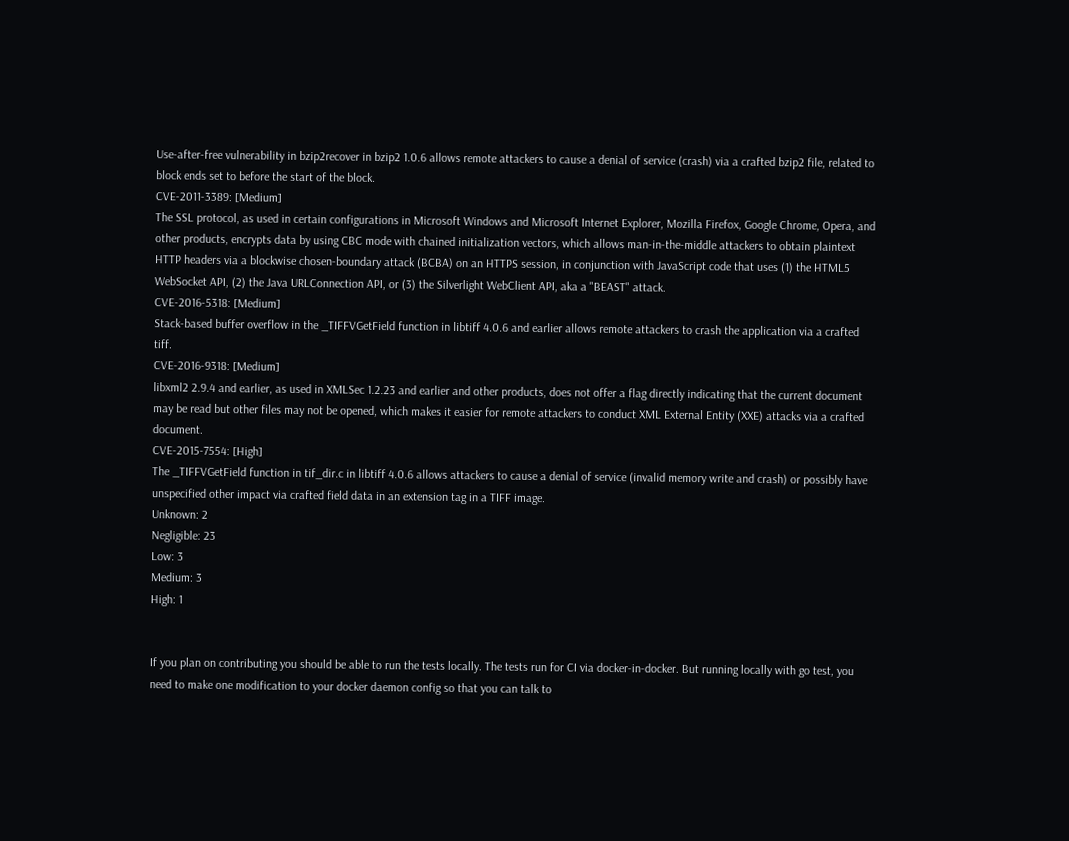Use-after-free vulnerability in bzip2recover in bzip2 1.0.6 allows remote attackers to cause a denial of service (crash) via a crafted bzip2 file, related to block ends set to before the start of the block.
CVE-2011-3389: [Medium]
The SSL protocol, as used in certain configurations in Microsoft Windows and Microsoft Internet Explorer, Mozilla Firefox, Google Chrome, Opera, and other products, encrypts data by using CBC mode with chained initialization vectors, which allows man-in-the-middle attackers to obtain plaintext HTTP headers via a blockwise chosen-boundary attack (BCBA) on an HTTPS session, in conjunction with JavaScript code that uses (1) the HTML5 WebSocket API, (2) the Java URLConnection API, or (3) the Silverlight WebClient API, aka a "BEAST" attack.
CVE-2016-5318: [Medium]
Stack-based buffer overflow in the _TIFFVGetField function in libtiff 4.0.6 and earlier allows remote attackers to crash the application via a crafted tiff.
CVE-2016-9318: [Medium]
libxml2 2.9.4 and earlier, as used in XMLSec 1.2.23 and earlier and other products, does not offer a flag directly indicating that the current document may be read but other files may not be opened, which makes it easier for remote attackers to conduct XML External Entity (XXE) attacks via a crafted document.
CVE-2015-7554: [High]
The _TIFFVGetField function in tif_dir.c in libtiff 4.0.6 allows attackers to cause a denial of service (invalid memory write and crash) or possibly have unspecified other impact via crafted field data in an extension tag in a TIFF image.
Unknown: 2
Negligible: 23
Low: 3
Medium: 3
High: 1


If you plan on contributing you should be able to run the tests locally. The tests run for CI via docker-in-docker. But running locally with go test, you need to make one modification to your docker daemon config so that you can talk to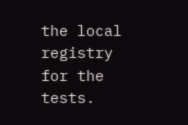the local registry for the tests.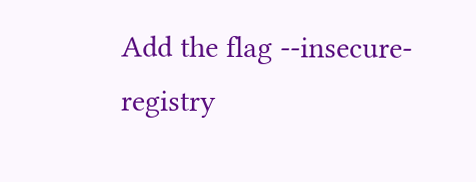Add the flag --insecure-registry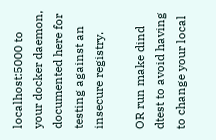localhost:5000 to your docker daemon, documented here for testing against an insecure registry.

OR run make dind dtest to avoid having to change your local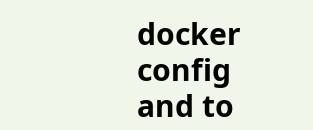docker config and to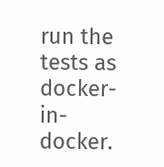run the tests as docker-in-docker.